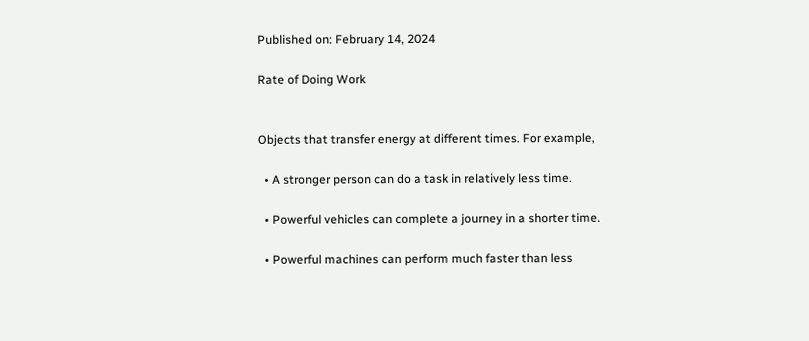Published on: February 14, 2024

Rate of Doing Work


Objects that transfer energy at different times. For example,

  • A stronger person can do a task in relatively less time.

  • Powerful vehicles can complete a journey in a shorter time.

  • Powerful machines can perform much faster than less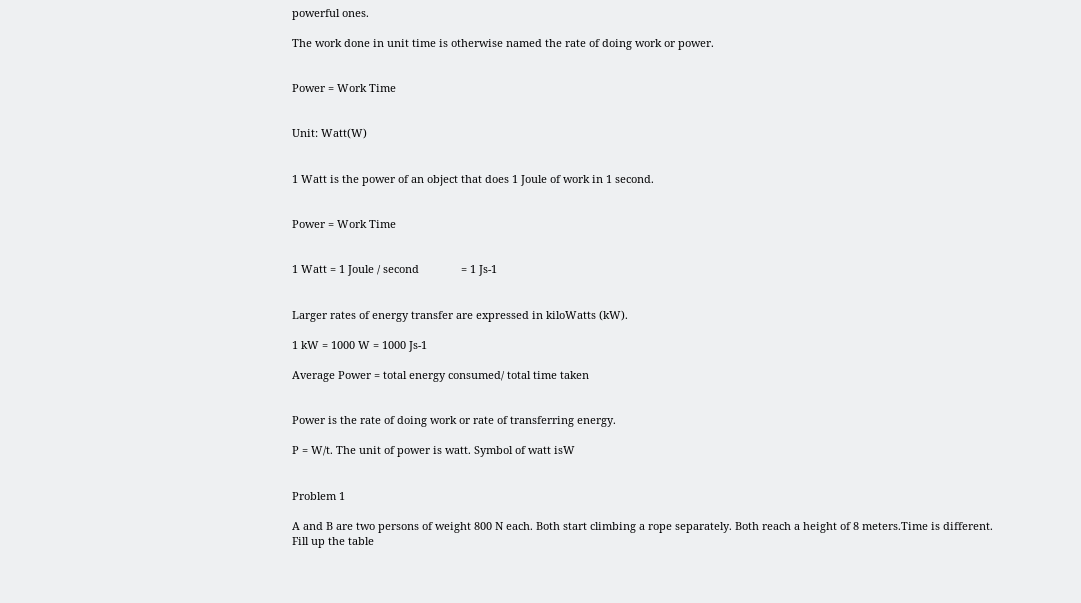powerful ones.

The work done in unit time is otherwise named the rate of doing work or power.


Power = Work Time


Unit: Watt(W)


1 Watt is the power of an object that does 1 Joule of work in 1 second.


Power = Work Time


1 Watt = 1 Joule / second              = 1 Js-1


Larger rates of energy transfer are expressed in kiloWatts (kW).

1 kW = 1000 W = 1000 Js-1

Average Power = total energy consumed/ total time taken


Power is the rate of doing work or rate of transferring energy.

P = W/t. The unit of power is watt. Symbol of watt isW


Problem 1

A and B are two persons of weight 800 N each. Both start climbing a rope separately. Both reach a height of 8 meters.Time is different. Fill up the table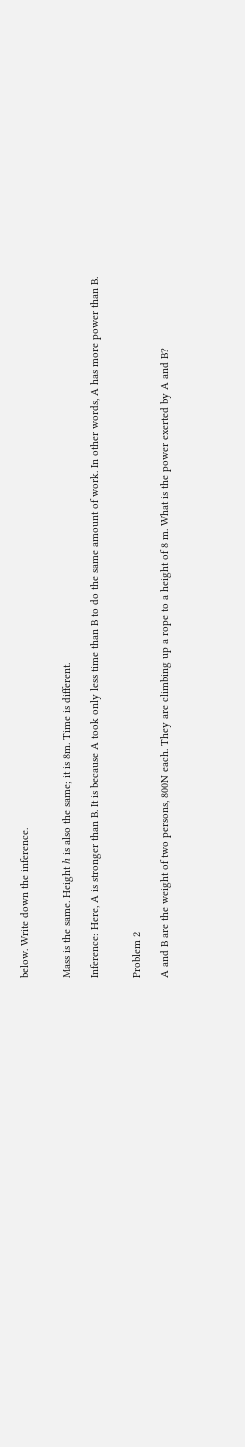below. Write down the inference.


Mass is the same. Height ℎ is also the same; it is 8m. Time is different.

Inference: Here, A is stronger than B. It is because A took only less time than B to do the same amount of work. In other words, A has more power than B.


Problem 2

A and B are the weight of two persons, 800N each. They are climbing up a rope to a height of 8 m. What is the power exerted by A and B?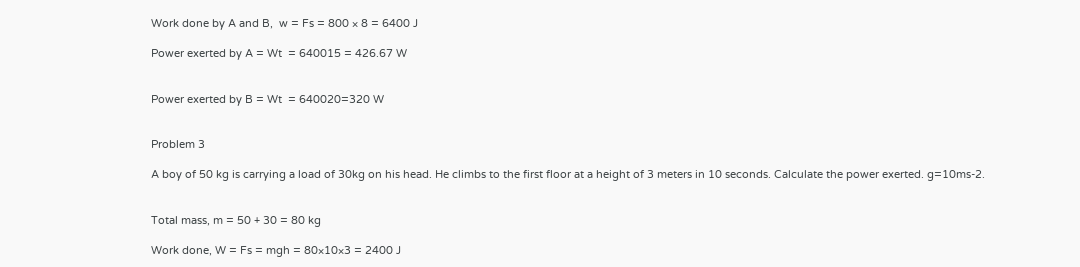Work done by A and B,  w = Fs = 800 × 8 = 6400 J

Power exerted by A = Wt  = 640015 = 426.67 W


Power exerted by B = Wt  = 640020=320 W


Problem 3

A boy of 50 kg is carrying a load of 30kg on his head. He climbs to the first floor at a height of 3 meters in 10 seconds. Calculate the power exerted. g=10ms-2.


Total mass, m = 50 + 30 = 80 kg

Work done, W = Fs = mgh = 80×10×3 = 2400 J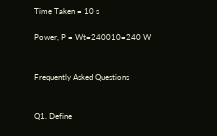Time Taken = 10 s

Power, P = Wt=240010=240 W


Frequently Asked Questions


Q1. Define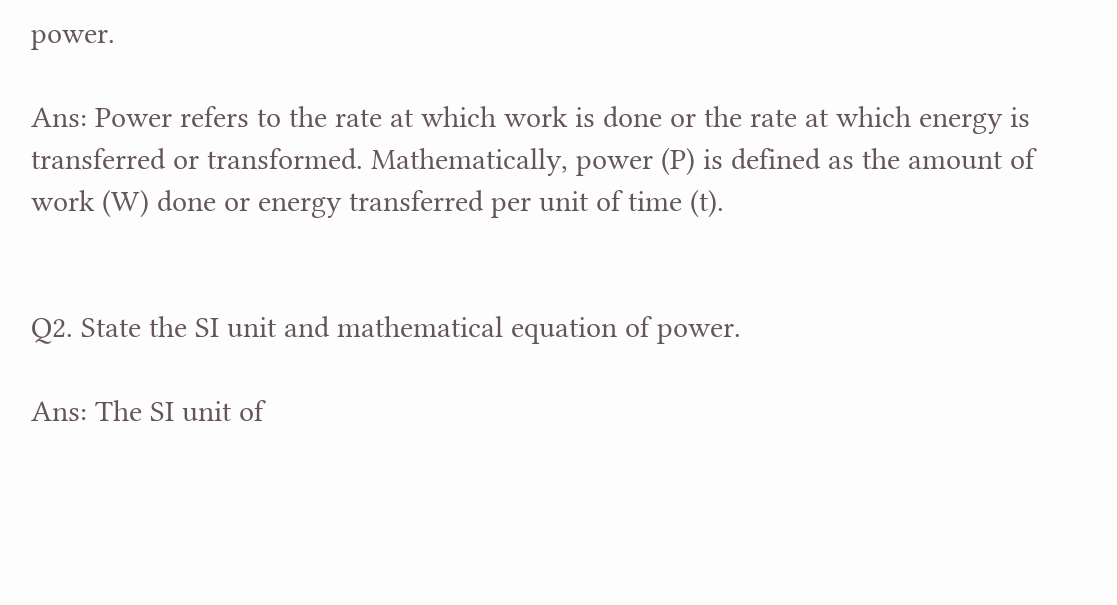power.

Ans: Power refers to the rate at which work is done or the rate at which energy is transferred or transformed. Mathematically, power (P) is defined as the amount of work (W) done or energy transferred per unit of time (t).


Q2. State the SI unit and mathematical equation of power.

Ans: The SI unit of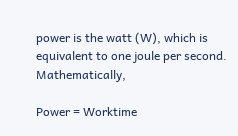power is the watt (W), which is equivalent to one joule per second. Mathematically,

Power = Worktime